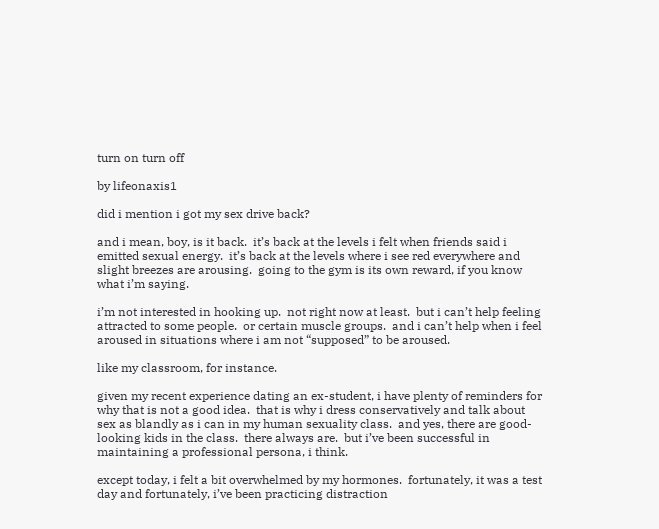turn on turn off

by lifeonaxis1

did i mention i got my sex drive back?

and i mean, boy, is it back.  it’s back at the levels i felt when friends said i emitted sexual energy.  it’s back at the levels where i see red everywhere and slight breezes are arousing.  going to the gym is its own reward, if you know what i’m saying.

i’m not interested in hooking up.  not right now at least.  but i can’t help feeling attracted to some people.  or certain muscle groups.  and i can’t help when i feel aroused in situations where i am not “supposed” to be aroused.

like my classroom, for instance.

given my recent experience dating an ex-student, i have plenty of reminders for why that is not a good idea.  that is why i dress conservatively and talk about sex as blandly as i can in my human sexuality class.  and yes, there are good-looking kids in the class.  there always are.  but i’ve been successful in maintaining a professional persona, i think.

except today, i felt a bit overwhelmed by my hormones.  fortunately, it was a test day and fortunately, i’ve been practicing distraction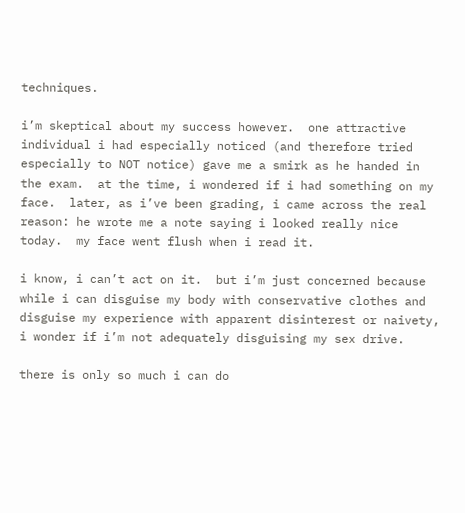techniques.

i’m skeptical about my success however.  one attractive individual i had especially noticed (and therefore tried especially to NOT notice) gave me a smirk as he handed in the exam.  at the time, i wondered if i had something on my face.  later, as i’ve been grading, i came across the real reason: he wrote me a note saying i looked really nice today.  my face went flush when i read it.

i know, i can’t act on it.  but i’m just concerned because while i can disguise my body with conservative clothes and disguise my experience with apparent disinterest or naivety, i wonder if i’m not adequately disguising my sex drive.

there is only so much i can do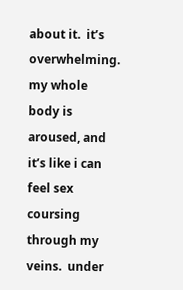about it.  it’s overwhelming.  my whole body is aroused, and it’s like i can feel sex coursing through my veins.  under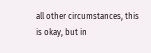all other circumstances, this is okay, but in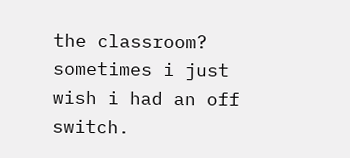the classroom?  sometimes i just wish i had an off switch.